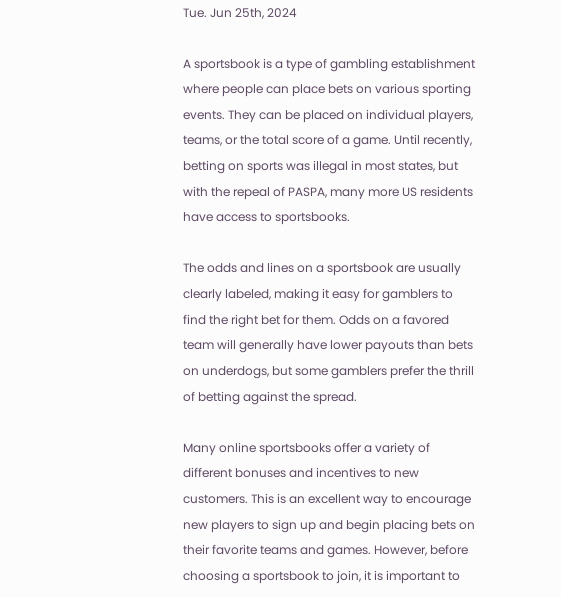Tue. Jun 25th, 2024

A sportsbook is a type of gambling establishment where people can place bets on various sporting events. They can be placed on individual players, teams, or the total score of a game. Until recently, betting on sports was illegal in most states, but with the repeal of PASPA, many more US residents have access to sportsbooks.

The odds and lines on a sportsbook are usually clearly labeled, making it easy for gamblers to find the right bet for them. Odds on a favored team will generally have lower payouts than bets on underdogs, but some gamblers prefer the thrill of betting against the spread.

Many online sportsbooks offer a variety of different bonuses and incentives to new customers. This is an excellent way to encourage new players to sign up and begin placing bets on their favorite teams and games. However, before choosing a sportsbook to join, it is important to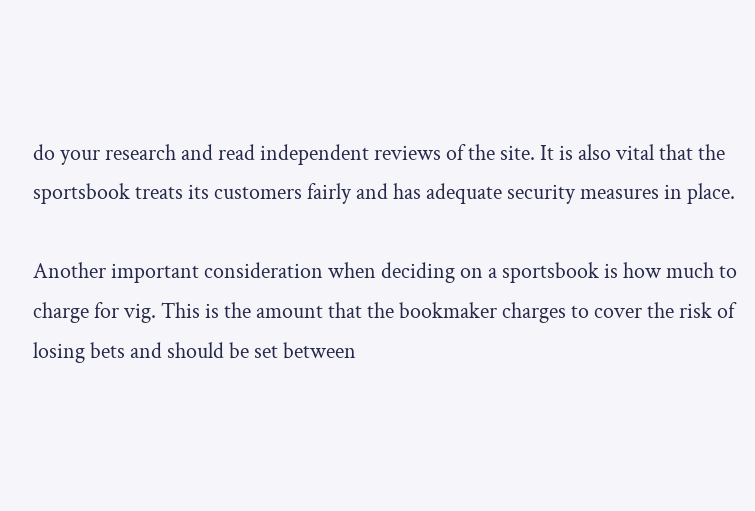do your research and read independent reviews of the site. It is also vital that the sportsbook treats its customers fairly and has adequate security measures in place.

Another important consideration when deciding on a sportsbook is how much to charge for vig. This is the amount that the bookmaker charges to cover the risk of losing bets and should be set between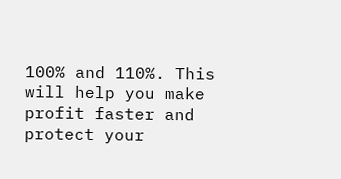100% and 110%. This will help you make profit faster and protect your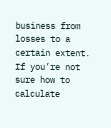business from losses to a certain extent. If you’re not sure how to calculate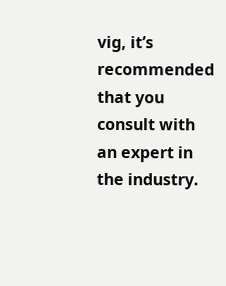vig, it’s recommended that you consult with an expert in the industry.